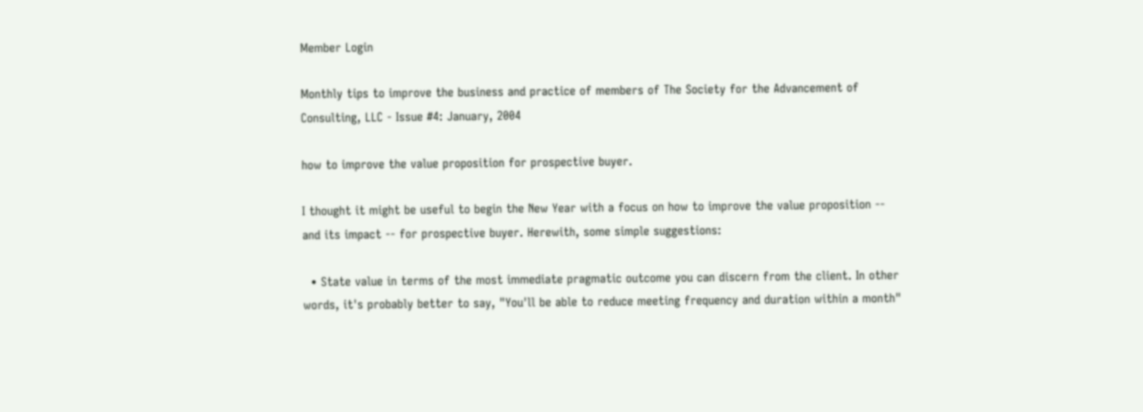Member Login

Monthly tips to improve the business and practice of members of The Society for the Advancement of Consulting, LLC - Issue #4: January, 2004

how to improve the value proposition for prospective buyer.

I thought it might be useful to begin the New Year with a focus on how to improve the value proposition -- and its impact -- for prospective buyer. Herewith, some simple suggestions:

  • State value in terms of the most immediate pragmatic outcome you can discern from the client. In other words, it's probably better to say, "You'll be able to reduce meeting frequency and duration within a month"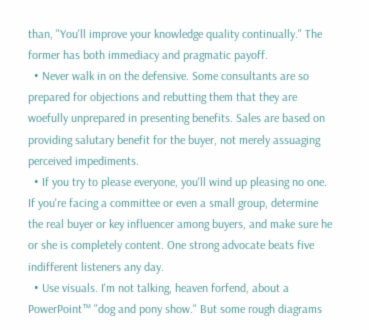than, "You'll improve your knowledge quality continually." The former has both immediacy and pragmatic payoff.
  • Never walk in on the defensive. Some consultants are so prepared for objections and rebutting them that they are woefully unprepared in presenting benefits. Sales are based on providing salutary benefit for the buyer, not merely assuaging perceived impediments.
  • If you try to please everyone, you'll wind up pleasing no one. If you're facing a committee or even a small group, determine the real buyer or key influencer among buyers, and make sure he or she is completely content. One strong advocate beats five indifferent listeners any day.
  • Use visuals. I'm not talking, heaven forfend, about a PowerPoint™ "dog and pony show." But some rough diagrams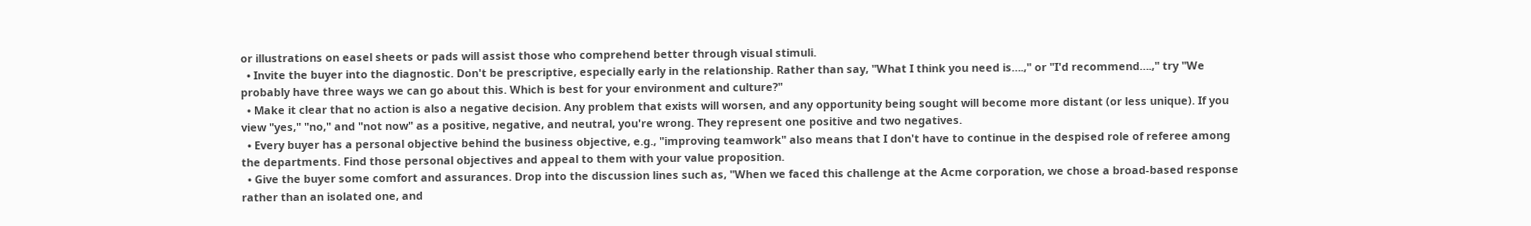or illustrations on easel sheets or pads will assist those who comprehend better through visual stimuli.
  • Invite the buyer into the diagnostic. Don't be prescriptive, especially early in the relationship. Rather than say, "What I think you need is….," or "I'd recommend….," try "We probably have three ways we can go about this. Which is best for your environment and culture?"
  • Make it clear that no action is also a negative decision. Any problem that exists will worsen, and any opportunity being sought will become more distant (or less unique). If you view "yes," "no," and "not now" as a positive, negative, and neutral, you're wrong. They represent one positive and two negatives.
  • Every buyer has a personal objective behind the business objective, e.g., "improving teamwork" also means that I don't have to continue in the despised role of referee among the departments. Find those personal objectives and appeal to them with your value proposition.
  • Give the buyer some comfort and assurances. Drop into the discussion lines such as, "When we faced this challenge at the Acme corporation, we chose a broad-based response rather than an isolated one, and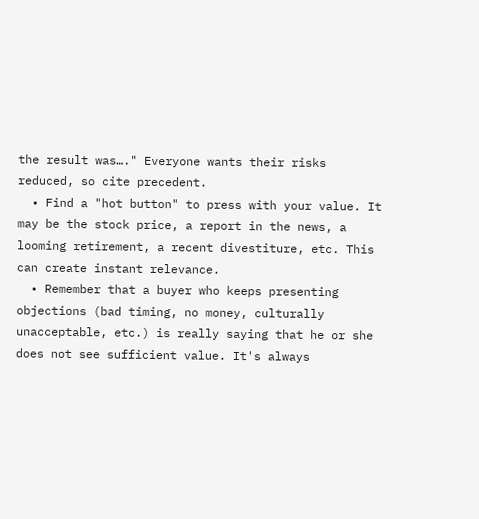the result was…." Everyone wants their risks reduced, so cite precedent.
  • Find a "hot button" to press with your value. It may be the stock price, a report in the news, a looming retirement, a recent divestiture, etc. This can create instant relevance.
  • Remember that a buyer who keeps presenting objections (bad timing, no money, culturally unacceptable, etc.) is really saying that he or she does not see sufficient value. It's always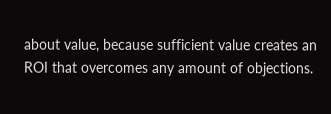about value, because sufficient value creates an ROI that overcomes any amount of objections.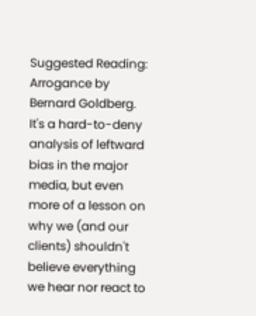Suggested Reading: Arrogance by Bernard Goldberg. It's a hard-to-deny analysis of leftward bias in the major media, but even more of a lesson on why we (and our clients) shouldn't believe everything we hear nor react to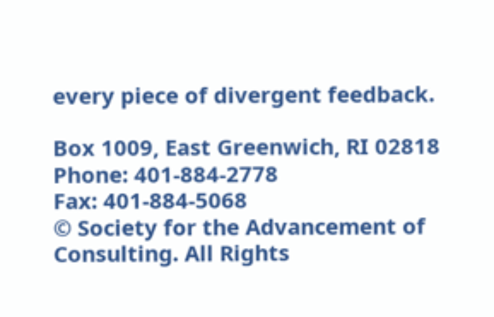every piece of divergent feedback.

Box 1009, East Greenwich, RI 02818
Phone: 401-884-2778
Fax: 401-884-5068
© Society for the Advancement of Consulting. All Rights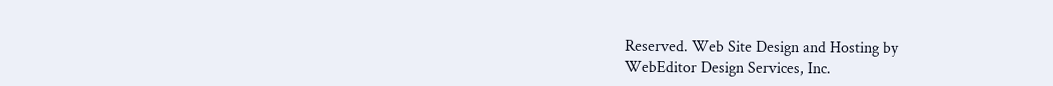Reserved. Web Site Design and Hosting by
WebEditor Design Services, Inc.